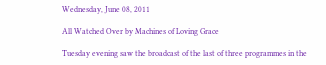Wednesday, June 08, 2011

All Watched Over by Machines of Loving Grace

Tuesday evening saw the broadcast of the last of three programmes in the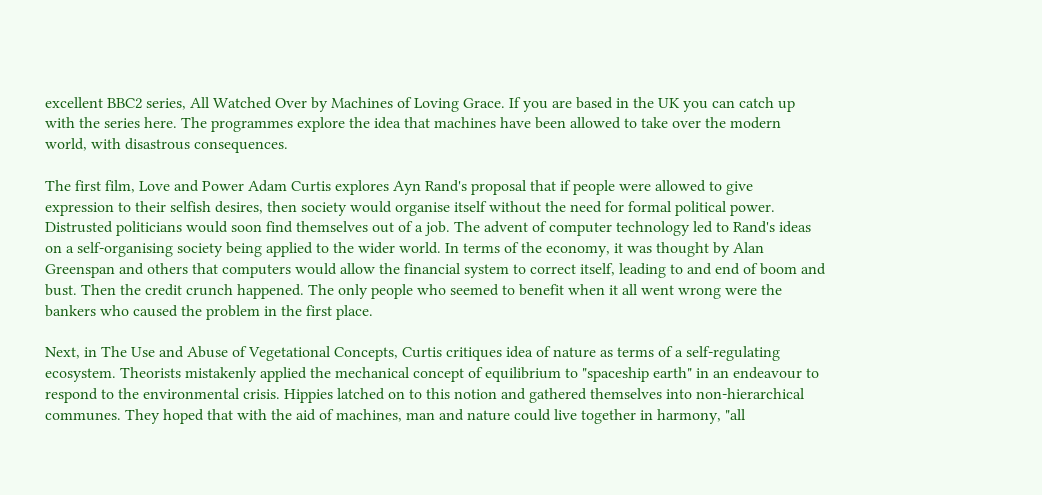excellent BBC2 series, All Watched Over by Machines of Loving Grace. If you are based in the UK you can catch up with the series here. The programmes explore the idea that machines have been allowed to take over the modern world, with disastrous consequences.

The first film, Love and Power Adam Curtis explores Ayn Rand's proposal that if people were allowed to give expression to their selfish desires, then society would organise itself without the need for formal political power. Distrusted politicians would soon find themselves out of a job. The advent of computer technology led to Rand's ideas on a self-organising society being applied to the wider world. In terms of the economy, it was thought by Alan Greenspan and others that computers would allow the financial system to correct itself, leading to and end of boom and bust. Then the credit crunch happened. The only people who seemed to benefit when it all went wrong were the bankers who caused the problem in the first place.

Next, in The Use and Abuse of Vegetational Concepts, Curtis critiques idea of nature as terms of a self-regulating ecosystem. Theorists mistakenly applied the mechanical concept of equilibrium to "spaceship earth" in an endeavour to respond to the environmental crisis. Hippies latched on to this notion and gathered themselves into non-hierarchical communes. They hoped that with the aid of machines, man and nature could live together in harmony, "all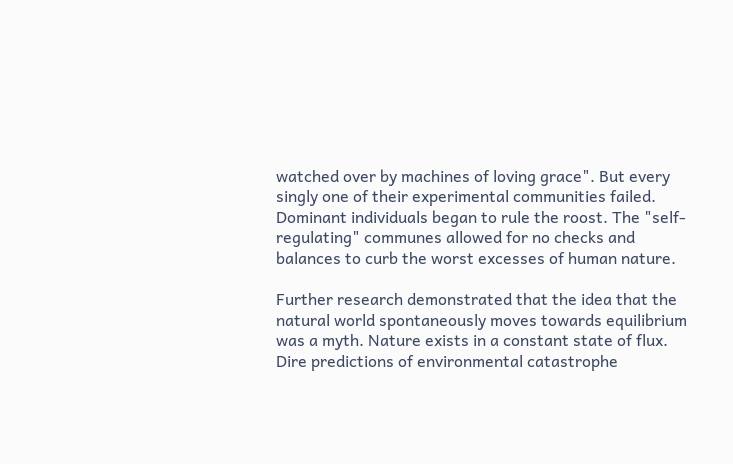watched over by machines of loving grace". But every singly one of their experimental communities failed. Dominant individuals began to rule the roost. The "self-regulating" communes allowed for no checks and balances to curb the worst excesses of human nature.

Further research demonstrated that the idea that the natural world spontaneously moves towards equilibrium was a myth. Nature exists in a constant state of flux. Dire predictions of environmental catastrophe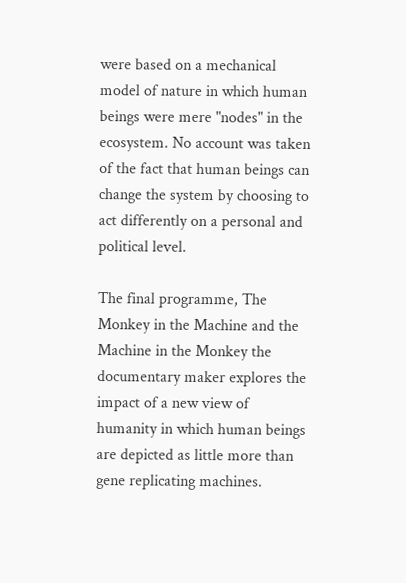were based on a mechanical model of nature in which human beings were mere "nodes" in the ecosystem. No account was taken of the fact that human beings can change the system by choosing to act differently on a personal and political level.

The final programme, The Monkey in the Machine and the Machine in the Monkey the documentary maker explores the impact of a new view of humanity in which human beings are depicted as little more than gene replicating machines.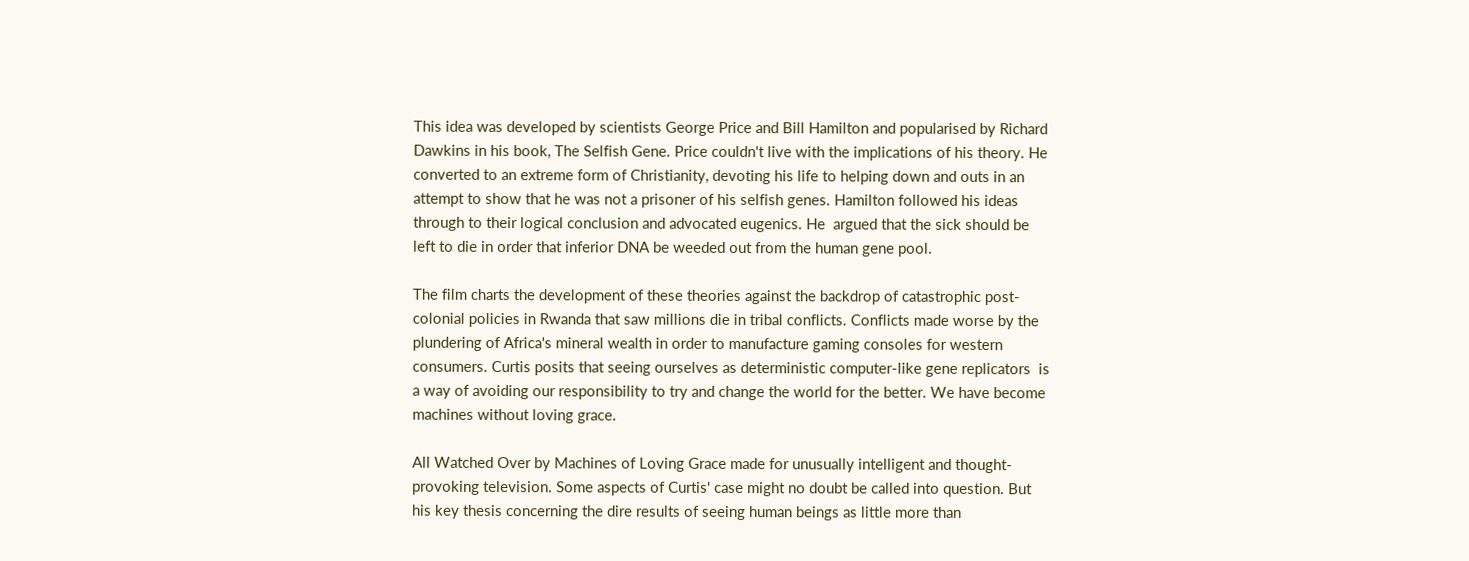This idea was developed by scientists George Price and Bill Hamilton and popularised by Richard Dawkins in his book, The Selfish Gene. Price couldn't live with the implications of his theory. He converted to an extreme form of Christianity, devoting his life to helping down and outs in an attempt to show that he was not a prisoner of his selfish genes. Hamilton followed his ideas through to their logical conclusion and advocated eugenics. He  argued that the sick should be left to die in order that inferior DNA be weeded out from the human gene pool.

The film charts the development of these theories against the backdrop of catastrophic post-colonial policies in Rwanda that saw millions die in tribal conflicts. Conflicts made worse by the plundering of Africa's mineral wealth in order to manufacture gaming consoles for western consumers. Curtis posits that seeing ourselves as deterministic computer-like gene replicators  is a way of avoiding our responsibility to try and change the world for the better. We have become machines without loving grace.

All Watched Over by Machines of Loving Grace made for unusually intelligent and thought-provoking television. Some aspects of Curtis' case might no doubt be called into question. But his key thesis concerning the dire results of seeing human beings as little more than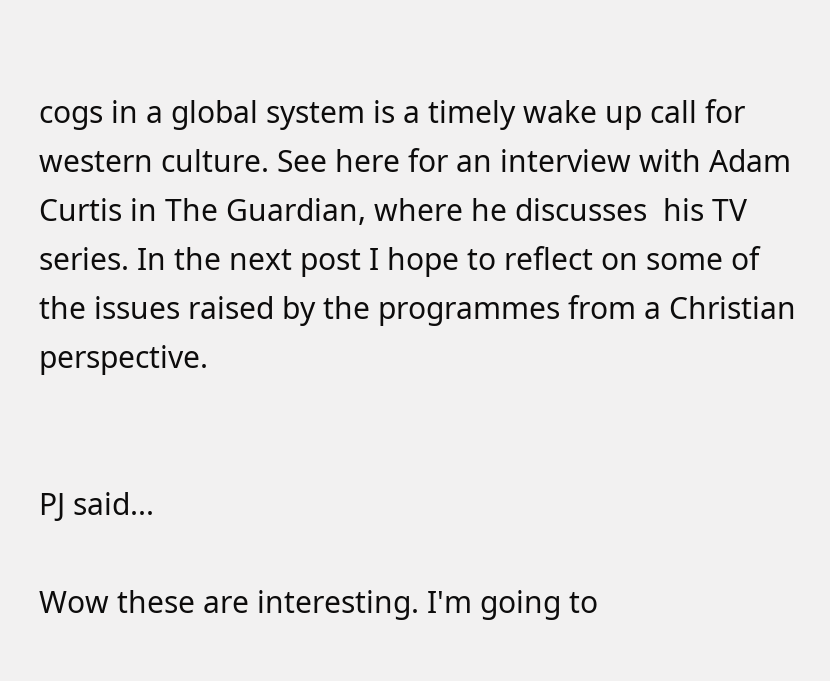cogs in a global system is a timely wake up call for western culture. See here for an interview with Adam Curtis in The Guardian, where he discusses  his TV series. In the next post I hope to reflect on some of the issues raised by the programmes from a Christian perspective.


PJ said...

Wow these are interesting. I'm going to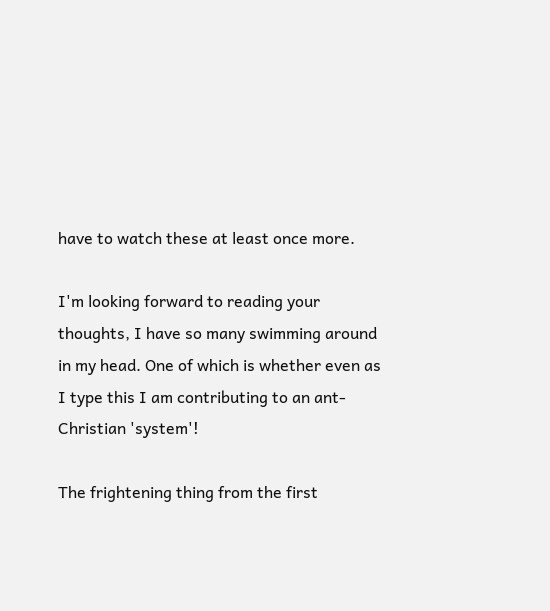have to watch these at least once more.

I'm looking forward to reading your thoughts, I have so many swimming around in my head. One of which is whether even as I type this I am contributing to an ant-Christian 'system'!

The frightening thing from the first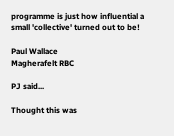programme is just how influential a small 'collective' turned out to be!

Paul Wallace
Magherafelt RBC

PJ said...

Thought this was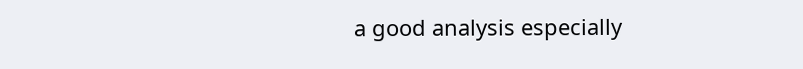a good analysis especially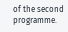of the second programme.